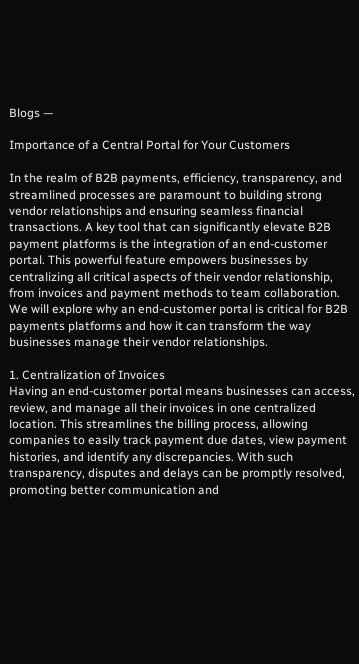Blogs —

Importance of a Central Portal for Your Customers

In the realm of B2B payments, efficiency, transparency, and streamlined processes are paramount to building strong vendor relationships and ensuring seamless financial transactions. A key tool that can significantly elevate B2B payment platforms is the integration of an end-customer portal. This powerful feature empowers businesses by centralizing all critical aspects of their vendor relationship, from invoices and payment methods to team collaboration. We will explore why an end-customer portal is critical for B2B payments platforms and how it can transform the way businesses manage their vendor relationships.

1. Centralization of Invoices
Having an end-customer portal means businesses can access, review, and manage all their invoices in one centralized location. This streamlines the billing process, allowing companies to easily track payment due dates, view payment histories, and identify any discrepancies. With such transparency, disputes and delays can be promptly resolved, promoting better communication and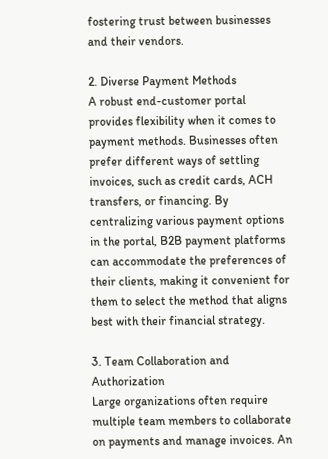fostering trust between businesses and their vendors.

2. Diverse Payment Methods
A robust end-customer portal provides flexibility when it comes to payment methods. Businesses often prefer different ways of settling invoices, such as credit cards, ACH transfers, or financing. By centralizing various payment options in the portal, B2B payment platforms can accommodate the preferences of their clients, making it convenient for them to select the method that aligns best with their financial strategy.

3. Team Collaboration and Authorization
Large organizations often require multiple team members to collaborate on payments and manage invoices. An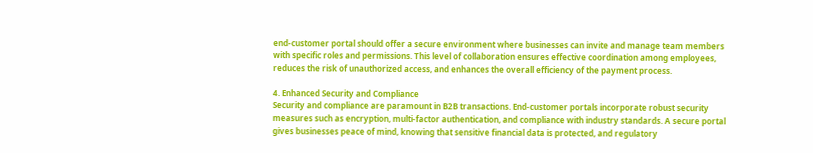end-customer portal should offer a secure environment where businesses can invite and manage team members with specific roles and permissions. This level of collaboration ensures effective coordination among employees, reduces the risk of unauthorized access, and enhances the overall efficiency of the payment process.

4. Enhanced Security and Compliance
Security and compliance are paramount in B2B transactions. End-customer portals incorporate robust security measures such as encryption, multi-factor authentication, and compliance with industry standards. A secure portal gives businesses peace of mind, knowing that sensitive financial data is protected, and regulatory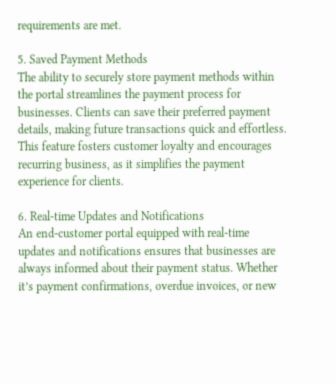requirements are met.

5. Saved Payment Methods
The ability to securely store payment methods within the portal streamlines the payment process for businesses. Clients can save their preferred payment details, making future transactions quick and effortless. This feature fosters customer loyalty and encourages recurring business, as it simplifies the payment experience for clients.

6. Real-time Updates and Notifications
An end-customer portal equipped with real-time updates and notifications ensures that businesses are always informed about their payment status. Whether it’s payment confirmations, overdue invoices, or new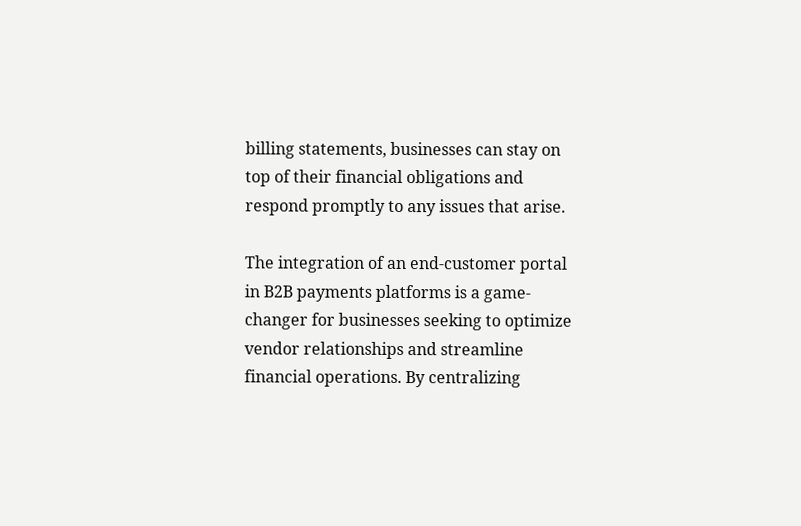billing statements, businesses can stay on top of their financial obligations and respond promptly to any issues that arise.

The integration of an end-customer portal in B2B payments platforms is a game-changer for businesses seeking to optimize vendor relationships and streamline financial operations. By centralizing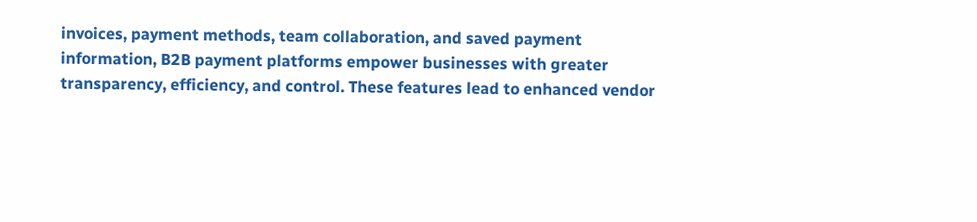invoices, payment methods, team collaboration, and saved payment information, B2B payment platforms empower businesses with greater transparency, efficiency, and control. These features lead to enhanced vendor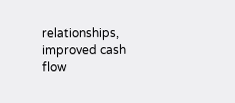relationships, improved cash flow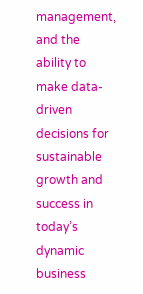management, and the ability to make data-driven decisions for sustainable growth and success in today’s dynamic business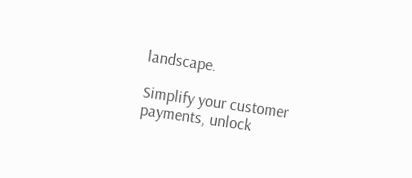landscape.

Simplify your customer payments, unlock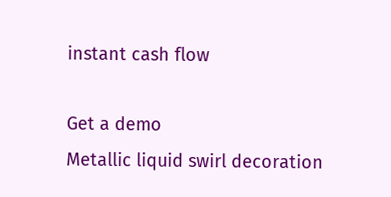instant cash flow

Get a demo
Metallic liquid swirl decoration